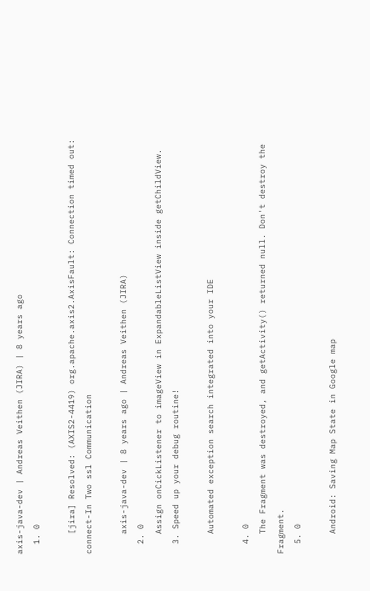axis-java-dev | Andreas Veithen (JIRA) | 8 years ago
  1. 0

    [jira] Resolved: (AXIS2-4419) org.apache.axis2.AxisFault: Connection timed out: connect-In Two ssl Communication

    axis-java-dev | 8 years ago | Andreas Veithen (JIRA)
  2. 0
    Assign onCickListener to imageView in ExpandableListView inside getChildView.
  3. Speed up your debug routine!

    Automated exception search integrated into your IDE

  4. 0
    The Fragment was destroyed, and getActivity() returned null. Don't destroy the Fragment.
  5. 0

    Android: Saving Map State in Google map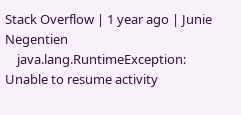Stack Overflow | 1 year ago | Junie Negentien
    java.lang.RuntimeException: Unable to resume activity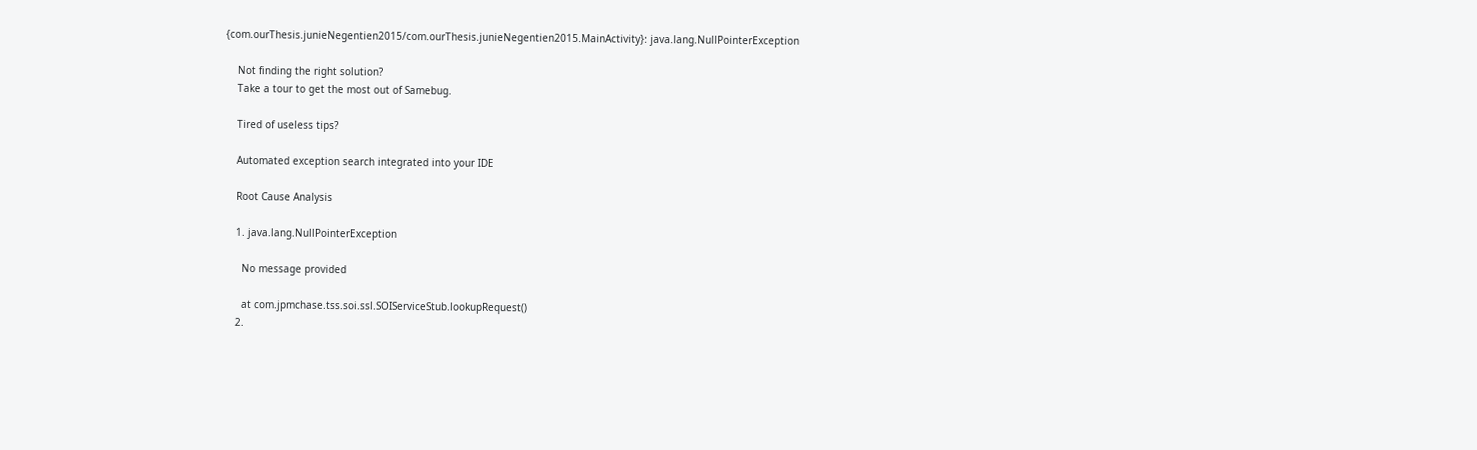{com.ourThesis.junieNegentien2015/com.ourThesis.junieNegentien2015.MainActivity}: java.lang.NullPointerException

    Not finding the right solution?
    Take a tour to get the most out of Samebug.

    Tired of useless tips?

    Automated exception search integrated into your IDE

    Root Cause Analysis

    1. java.lang.NullPointerException

      No message provided

      at com.jpmchase.tss.soi.ssl.SOIServiceStub.lookupRequest()
    2.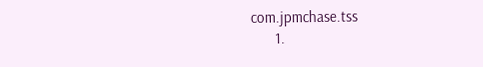com.jpmchase.tss
      1.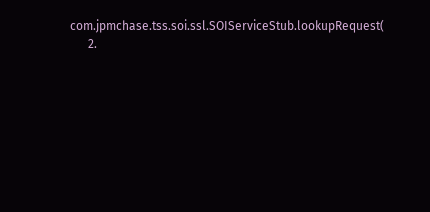com.jpmchase.tss.soi.ssl.SOIServiceStub.lookupRequest(
      2.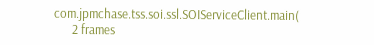com.jpmchase.tss.soi.ssl.SOIServiceClient.main(
      2 frames